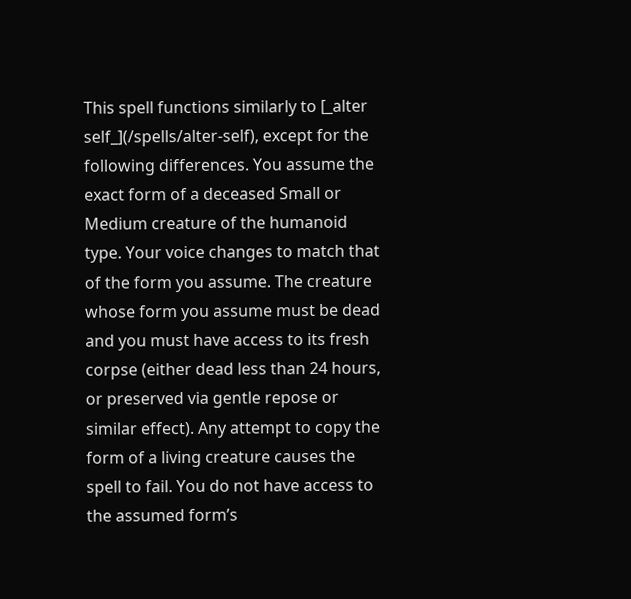This spell functions similarly to [_alter self_](/spells/alter-self), except for the following differences. You assume the exact form of a deceased Small or Medium creature of the humanoid type. Your voice changes to match that of the form you assume. The creature whose form you assume must be dead and you must have access to its fresh corpse (either dead less than 24 hours, or preserved via gentle repose or similar effect). Any attempt to copy the form of a living creature causes the spell to fail. You do not have access to the assumed form’s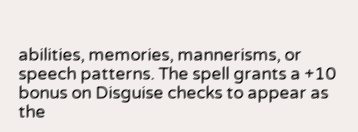abilities, memories, mannerisms, or speech patterns. The spell grants a +10 bonus on Disguise checks to appear as the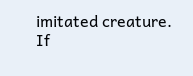imitated creature. If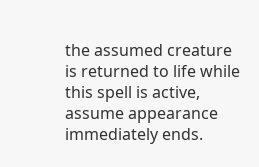the assumed creature is returned to life while this spell is active, assume appearance immediately ends.